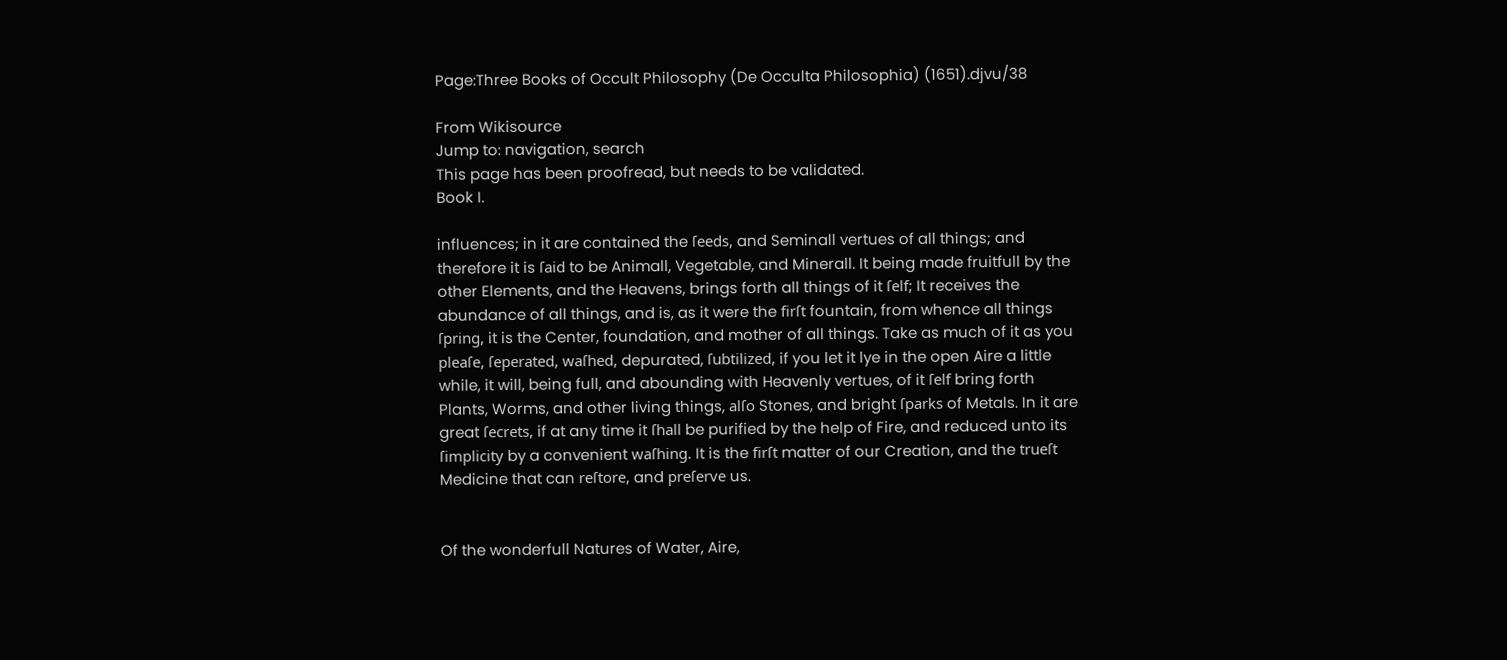Page:Three Books of Occult Philosophy (De Occulta Philosophia) (1651).djvu/38

From Wikisource
Jump to: navigation, search
This page has been proofread, but needs to be validated.
Book I.

influences; in it are contained the ſeeds, and Seminall vertues of all things; and therefore it is ſaid to be Animall, Vegetable, and Minerall. It being made fruitfull by the other Elements, and the Heavens, brings forth all things of it ſelf; It receives the abundance of all things, and is, as it were the firſt fountain, from whence all things ſpring, it is the Center, foundation, and mother of all things. Take as much of it as you pleaſe, ſeperated, waſhed, depurated, ſubtilized, if you let it lye in the open Aire a little while, it will, being full, and abounding with Heavenly vertues, of it ſelf bring forth Plants, Worms, and other living things, alſo Stones, and bright ſparks of Metals. In it are great ſecrets, if at any time it ſhall be purified by the help of Fire, and reduced unto its ſimplicity by a convenient waſhing. It is the firſt matter of our Creation, and the trueſt Medicine that can reſtore, and preſerve us.


Of the wonderfull Natures of Water, Aire,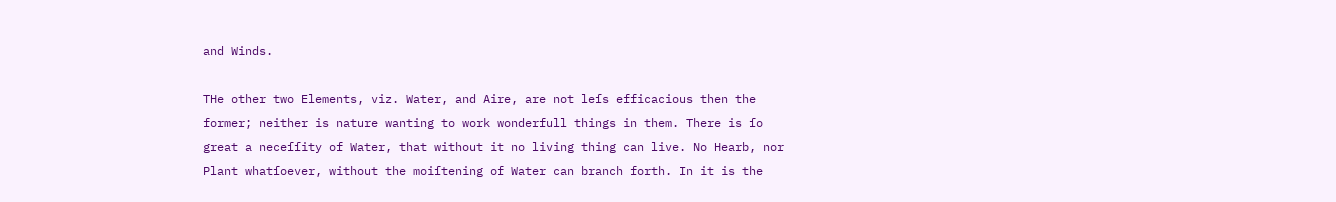and Winds.

THe other two Elements, viz. Water, and Aire, are not leſs efficacious then the former; neither is nature wanting to work wonderfull things in them. There is ſo great a neceſſity of Water, that without it no living thing can live. No Hearb, nor Plant whatſoever, without the moiſtening of Water can branch forth. In it is the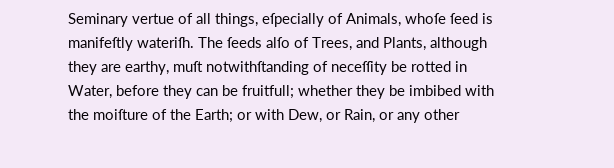Seminary vertue of all things, eſpecially of Animals, whoſe ſeed is manifeſtly wateriſh. The ſeeds alſo of Trees, and Plants, although they are earthy, muſt notwithſtanding of neceſſity be rotted in Water, before they can be fruitfull; whether they be imbibed with the moiſture of the Earth; or with Dew, or Rain, or any other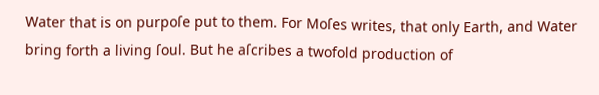Water that is on purpoſe put to them. For Moſes writes, that only Earth, and Water bring forth a living ſoul. But he aſcribes a twofold production of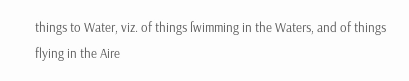things to Water, viz. of things ſwimming in the Waters, and of things flying in the Aire